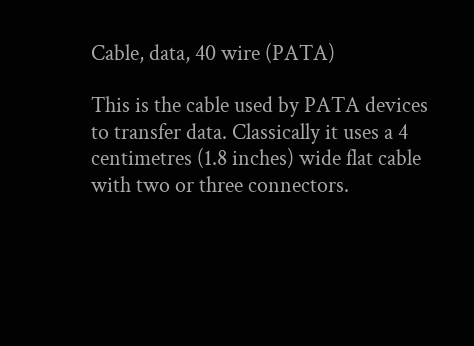Cable, data, 40 wire (PATA)

This is the cable used by PATA devices to transfer data. Classically it uses a 4 centimetres (1.8 inches) wide flat cable with two or three connectors.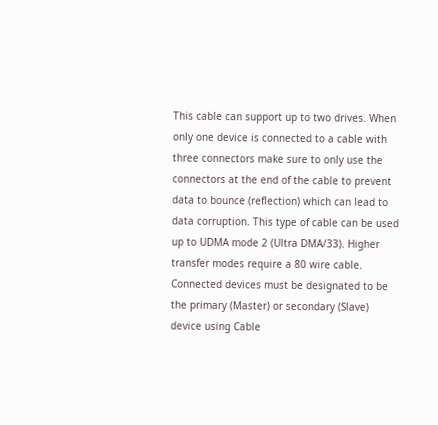This cable can support up to two drives. When only one device is connected to a cable with three connectors make sure to only use the connectors at the end of the cable to prevent data to bounce (reflection) which can lead to data corruption. This type of cable can be used up to UDMA mode 2 (Ultra DMA/33). Higher transfer modes require a 80 wire cable. Connected devices must be designated to be the primary (Master) or secondary (Slave) device using Cable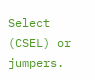Select (CSEL) or jumpers.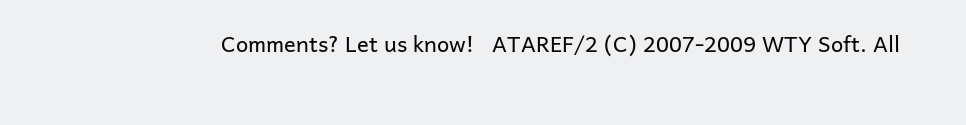Comments? Let us know!   ATAREF/2 (C) 2007-2009 WTY Soft. All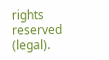rights reserved (legal).